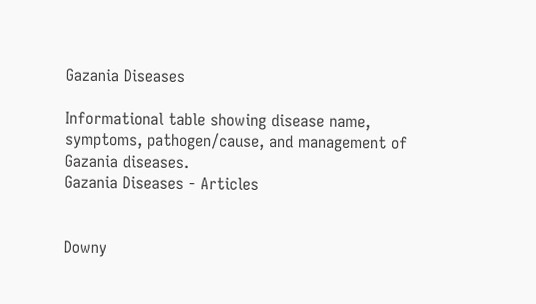Gazania Diseases

Informational table showing disease name, symptoms, pathogen/cause, and management of Gazania diseases.
Gazania Diseases - Articles


Downy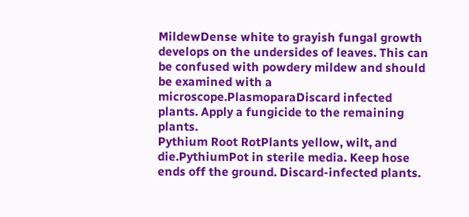MildewDense white to grayish fungal growth develops on the undersides of leaves. This can be confused with powdery mildew and should be examined with a microscope.PlasmoparaDiscard infected plants. Apply a fungicide to the remaining plants.
Pythium Root RotPlants yellow, wilt, and die.PythiumPot in sterile media. Keep hose ends off the ground. Discard-infected plants.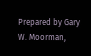Prepared by Gary W. Moorman,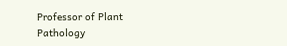Professor of Plant Pathology